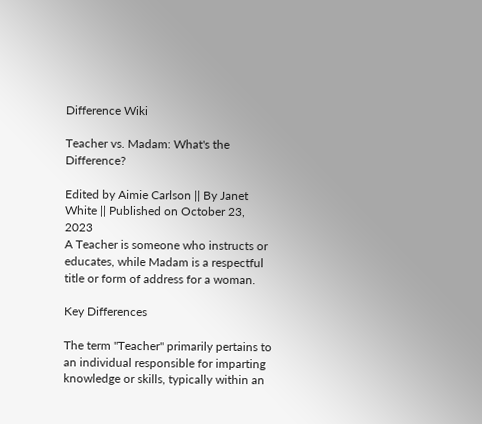Difference Wiki

Teacher vs. Madam: What's the Difference?

Edited by Aimie Carlson || By Janet White || Published on October 23, 2023
A Teacher is someone who instructs or educates, while Madam is a respectful title or form of address for a woman.

Key Differences

The term "Teacher" primarily pertains to an individual responsible for imparting knowledge or skills, typically within an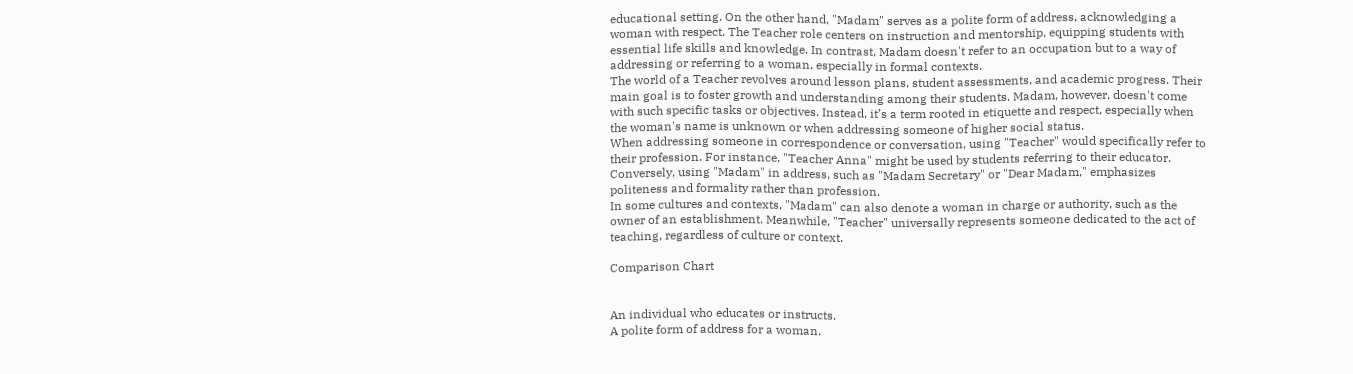educational setting. On the other hand, "Madam" serves as a polite form of address, acknowledging a woman with respect. The Teacher role centers on instruction and mentorship, equipping students with essential life skills and knowledge. In contrast, Madam doesn't refer to an occupation but to a way of addressing or referring to a woman, especially in formal contexts.
The world of a Teacher revolves around lesson plans, student assessments, and academic progress. Their main goal is to foster growth and understanding among their students. Madam, however, doesn't come with such specific tasks or objectives. Instead, it’s a term rooted in etiquette and respect, especially when the woman's name is unknown or when addressing someone of higher social status.
When addressing someone in correspondence or conversation, using "Teacher" would specifically refer to their profession. For instance, "Teacher Anna" might be used by students referring to their educator. Conversely, using "Madam" in address, such as "Madam Secretary" or "Dear Madam," emphasizes politeness and formality rather than profession.
In some cultures and contexts, "Madam" can also denote a woman in charge or authority, such as the owner of an establishment. Meanwhile, "Teacher" universally represents someone dedicated to the act of teaching, regardless of culture or context.

Comparison Chart


An individual who educates or instructs.
A polite form of address for a woman.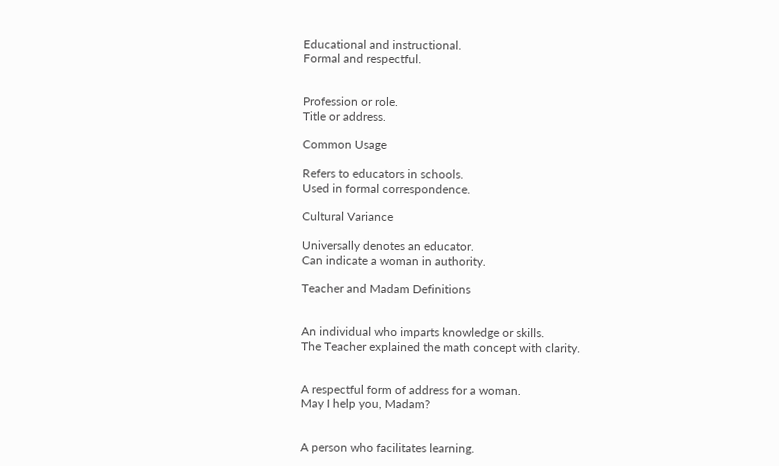Educational and instructional.
Formal and respectful.


Profession or role.
Title or address.

Common Usage

Refers to educators in schools.
Used in formal correspondence.

Cultural Variance

Universally denotes an educator.
Can indicate a woman in authority.

Teacher and Madam Definitions


An individual who imparts knowledge or skills.
The Teacher explained the math concept with clarity.


A respectful form of address for a woman.
May I help you, Madam?


A person who facilitates learning.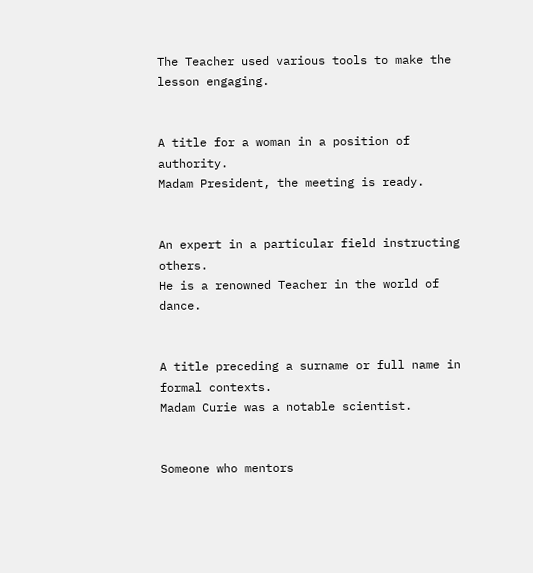The Teacher used various tools to make the lesson engaging.


A title for a woman in a position of authority.
Madam President, the meeting is ready.


An expert in a particular field instructing others.
He is a renowned Teacher in the world of dance.


A title preceding a surname or full name in formal contexts.
Madam Curie was a notable scientist.


Someone who mentors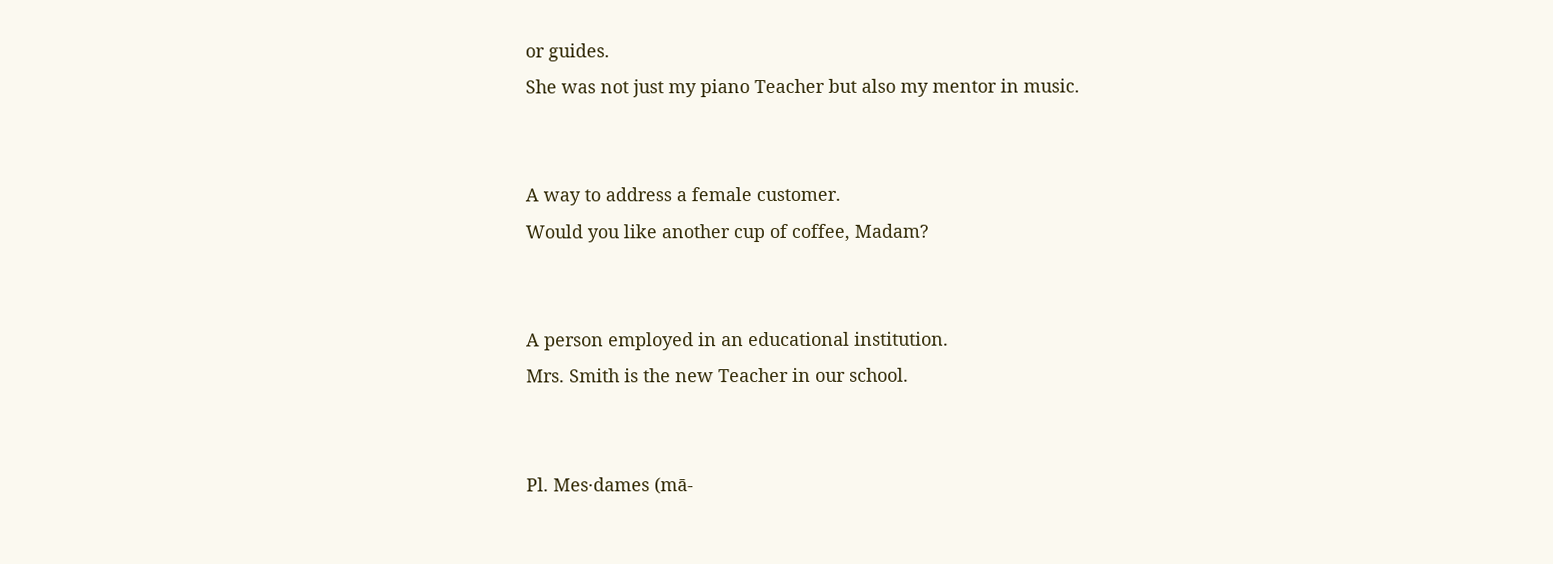or guides.
She was not just my piano Teacher but also my mentor in music.


A way to address a female customer.
Would you like another cup of coffee, Madam?


A person employed in an educational institution.
Mrs. Smith is the new Teacher in our school.


Pl. Mes·dames (mā-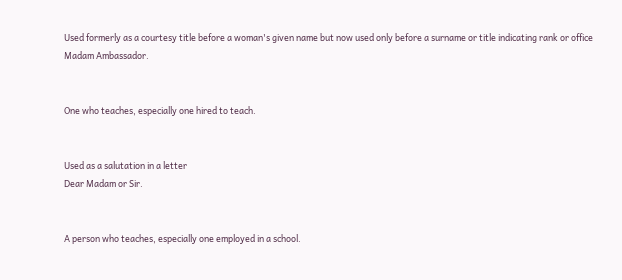Used formerly as a courtesy title before a woman's given name but now used only before a surname or title indicating rank or office
Madam Ambassador.


One who teaches, especially one hired to teach.


Used as a salutation in a letter
Dear Madam or Sir.


A person who teaches, especially one employed in a school.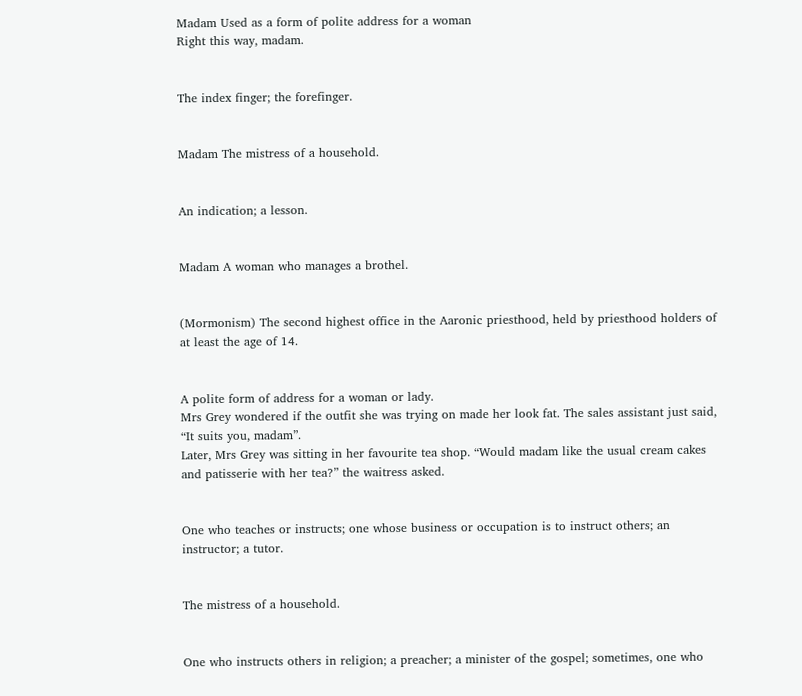Madam Used as a form of polite address for a woman
Right this way, madam.


The index finger; the forefinger.


Madam The mistress of a household.


An indication; a lesson.


Madam A woman who manages a brothel.


(Mormonism) The second highest office in the Aaronic priesthood, held by priesthood holders of at least the age of 14.


A polite form of address for a woman or lady.
Mrs Grey wondered if the outfit she was trying on made her look fat. The sales assistant just said, “It suits you, madam”.
Later, Mrs Grey was sitting in her favourite tea shop. “Would madam like the usual cream cakes and patisserie with her tea?” the waitress asked.


One who teaches or instructs; one whose business or occupation is to instruct others; an instructor; a tutor.


The mistress of a household.


One who instructs others in religion; a preacher; a minister of the gospel; sometimes, one who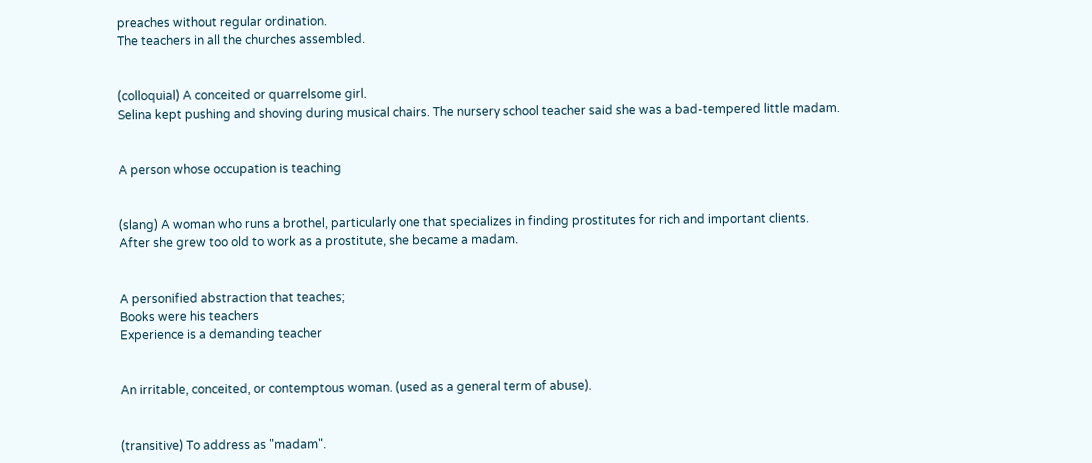preaches without regular ordination.
The teachers in all the churches assembled.


(colloquial) A conceited or quarrelsome girl.
Selina kept pushing and shoving during musical chairs. The nursery school teacher said she was a bad-tempered little madam.


A person whose occupation is teaching


(slang) A woman who runs a brothel, particularly one that specializes in finding prostitutes for rich and important clients.
After she grew too old to work as a prostitute, she became a madam.


A personified abstraction that teaches;
Books were his teachers
Experience is a demanding teacher


An irritable, conceited, or contemptous woman. (used as a general term of abuse).


(transitive) To address as "madam".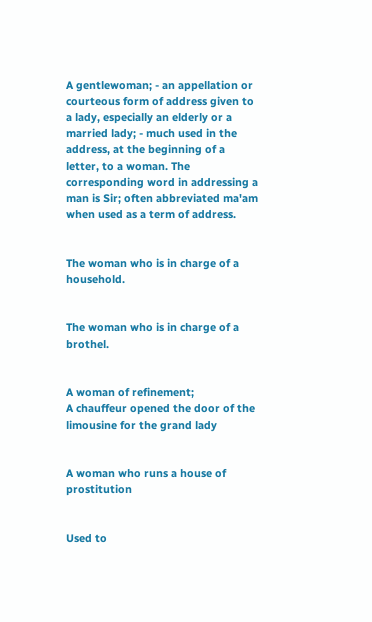A gentlewoman; - an appellation or courteous form of address given to a lady, especially an elderly or a married lady; - much used in the address, at the beginning of a letter, to a woman. The corresponding word in addressing a man is Sir; often abbreviated ma'am when used as a term of address.


The woman who is in charge of a household.


The woman who is in charge of a brothel.


A woman of refinement;
A chauffeur opened the door of the limousine for the grand lady


A woman who runs a house of prostitution


Used to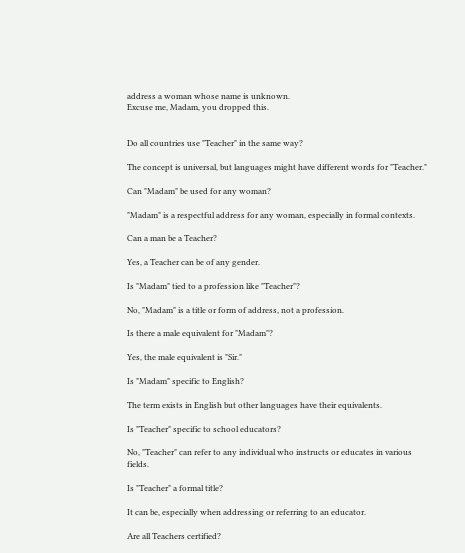address a woman whose name is unknown.
Excuse me, Madam, you dropped this.


Do all countries use "Teacher" in the same way?

The concept is universal, but languages might have different words for "Teacher."

Can "Madam" be used for any woman?

"Madam" is a respectful address for any woman, especially in formal contexts.

Can a man be a Teacher?

Yes, a Teacher can be of any gender.

Is "Madam" tied to a profession like "Teacher"?

No, "Madam" is a title or form of address, not a profession.

Is there a male equivalent for "Madam"?

Yes, the male equivalent is "Sir."

Is "Madam" specific to English?

The term exists in English but other languages have their equivalents.

Is "Teacher" specific to school educators?

No, "Teacher" can refer to any individual who instructs or educates in various fields.

Is "Teacher" a formal title?

It can be, especially when addressing or referring to an educator.

Are all Teachers certified?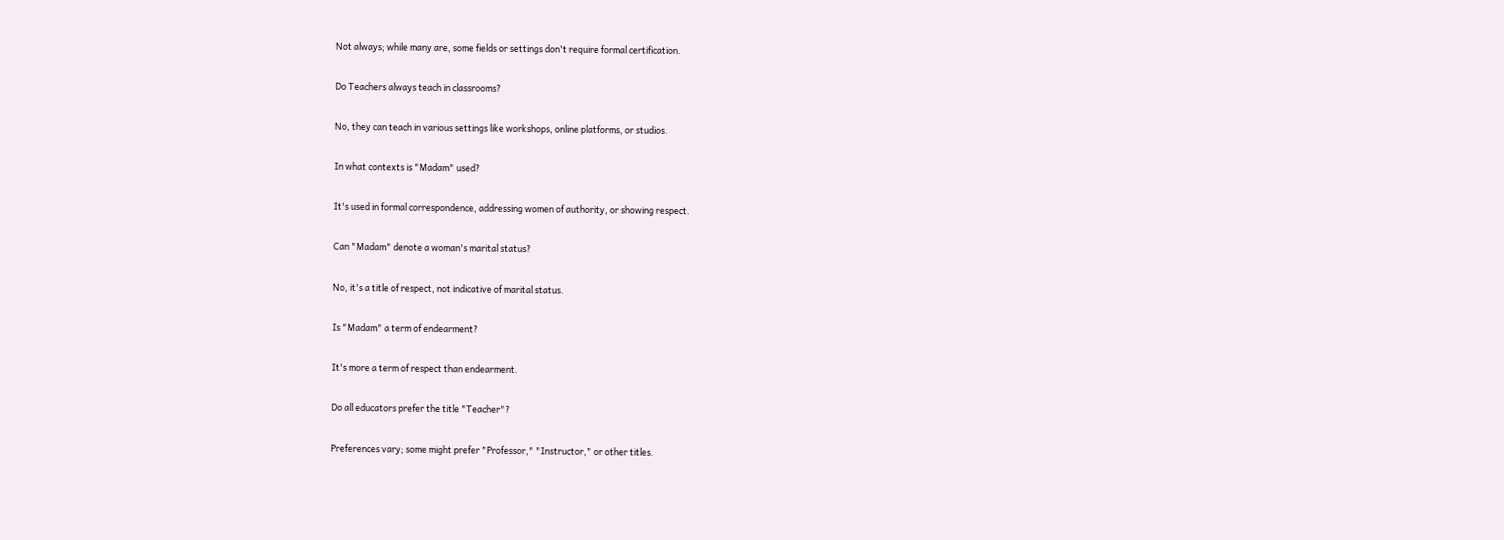Not always; while many are, some fields or settings don't require formal certification.

Do Teachers always teach in classrooms?

No, they can teach in various settings like workshops, online platforms, or studios.

In what contexts is "Madam" used?

It's used in formal correspondence, addressing women of authority, or showing respect.

Can "Madam" denote a woman's marital status?

No, it's a title of respect, not indicative of marital status.

Is "Madam" a term of endearment?

It's more a term of respect than endearment.

Do all educators prefer the title "Teacher"?

Preferences vary; some might prefer "Professor," "Instructor," or other titles.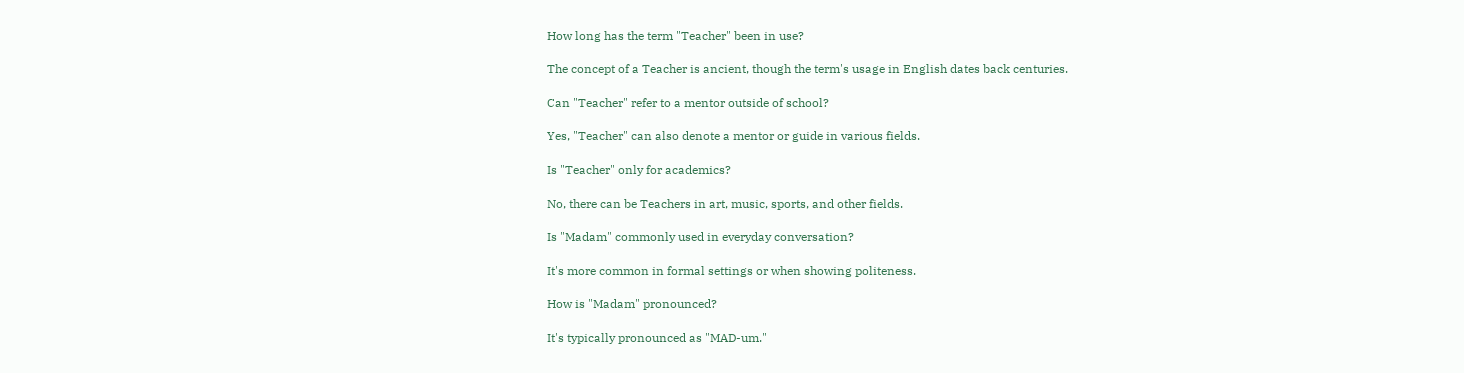How long has the term "Teacher" been in use?

The concept of a Teacher is ancient, though the term's usage in English dates back centuries.

Can "Teacher" refer to a mentor outside of school?

Yes, "Teacher" can also denote a mentor or guide in various fields.

Is "Teacher" only for academics?

No, there can be Teachers in art, music, sports, and other fields.

Is "Madam" commonly used in everyday conversation?

It's more common in formal settings or when showing politeness.

How is "Madam" pronounced?

It's typically pronounced as "MAD-um."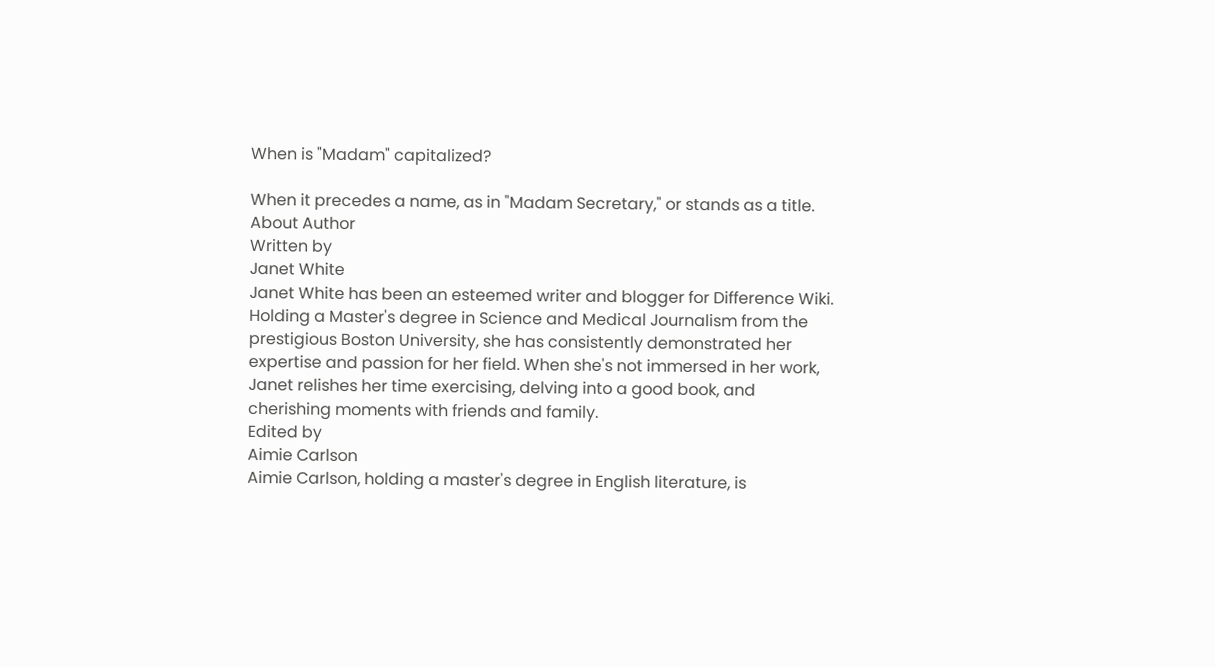When is "Madam" capitalized?

When it precedes a name, as in "Madam Secretary," or stands as a title.
About Author
Written by
Janet White
Janet White has been an esteemed writer and blogger for Difference Wiki. Holding a Master's degree in Science and Medical Journalism from the prestigious Boston University, she has consistently demonstrated her expertise and passion for her field. When she's not immersed in her work, Janet relishes her time exercising, delving into a good book, and cherishing moments with friends and family.
Edited by
Aimie Carlson
Aimie Carlson, holding a master's degree in English literature, is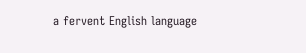a fervent English language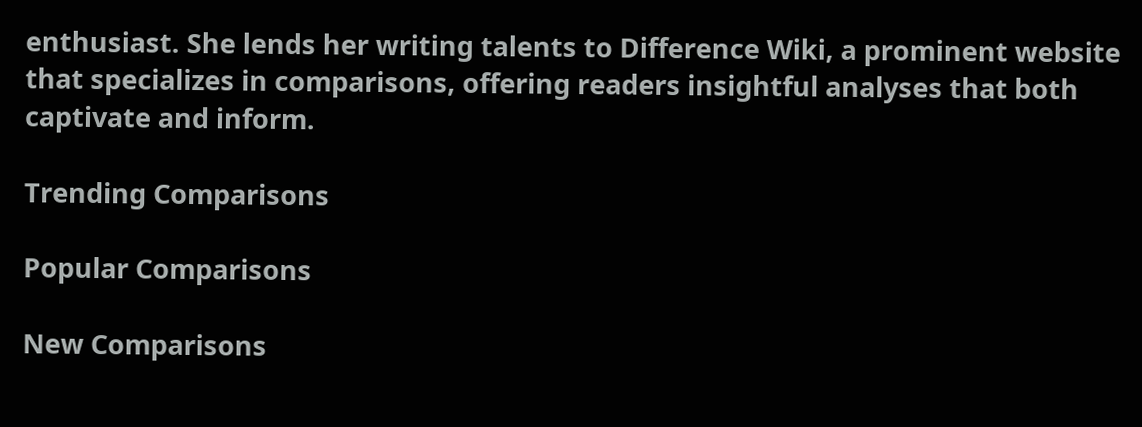enthusiast. She lends her writing talents to Difference Wiki, a prominent website that specializes in comparisons, offering readers insightful analyses that both captivate and inform.

Trending Comparisons

Popular Comparisons

New Comparisons